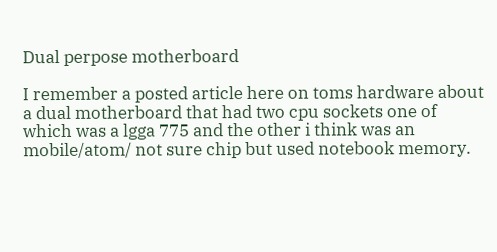Dual perpose motherboard

I remember a posted article here on toms hardware about a dual motherboard that had two cpu sockets one of which was a lgga 775 and the other i think was an mobile/atom/ not sure chip but used notebook memory.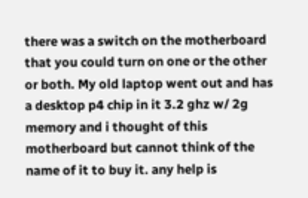there was a switch on the motherboard that you could turn on one or the other or both. My old laptop went out and has a desktop p4 chip in it 3.2 ghz w/ 2g memory and i thought of this motherboard but cannot think of the name of it to buy it. any help is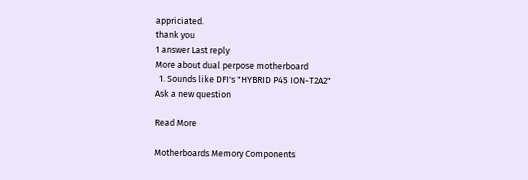appriciated.
thank you
1 answer Last reply
More about dual perpose motherboard
  1. Sounds like DFI's "HYBRID P45 ION-T2A2"
Ask a new question

Read More

Motherboards Memory Components